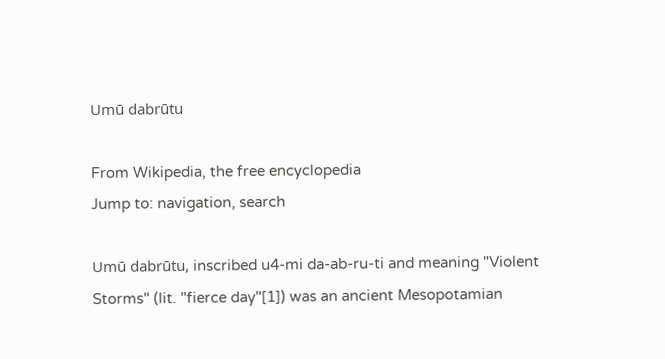Umū dabrūtu

From Wikipedia, the free encyclopedia
Jump to: navigation, search

Umū dabrūtu, inscribed u4-mi da-ab-ru-ti and meaning "Violent Storms" (lit. "fierce day"[1]) was an ancient Mesopotamian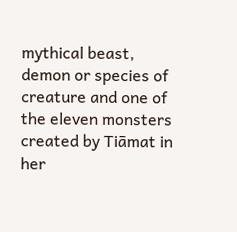mythical beast, demon or species of creature and one of the eleven monsters created by Tiāmat in her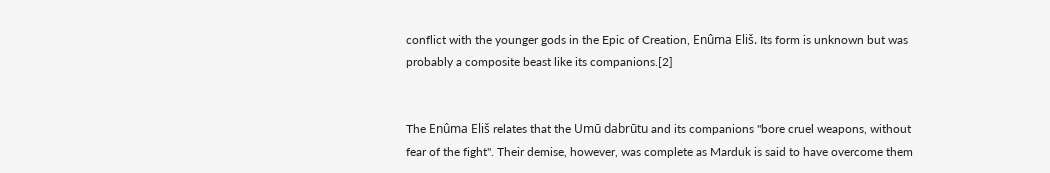conflict with the younger gods in the Epic of Creation, Enûma Eliš. Its form is unknown but was probably a composite beast like its companions.[2]


The Enûma Eliš relates that the Umū dabrūtu and its companions "bore cruel weapons, without fear of the fight". Their demise, however, was complete as Marduk is said to have overcome them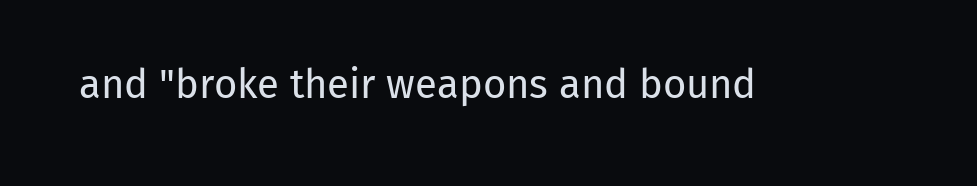and "broke their weapons and bound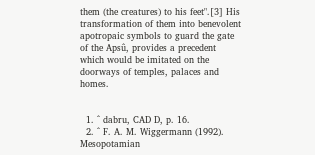them (the creatures) to his feet".[3] His transformation of them into benevolent apotropaic symbols to guard the gate of the Apsû, provides a precedent which would be imitated on the doorways of temples, palaces and homes.


  1. ^ dabru, CAD D, p. 16.
  2. ^ F. A. M. Wiggermann (1992). Mesopotamian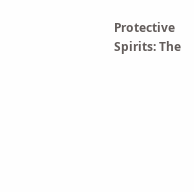Protective Spirits: The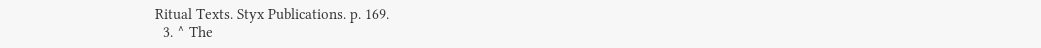Ritual Texts. Styx Publications. p. 169.
  3. ^ The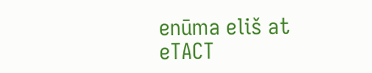enūma eliš at eTACT